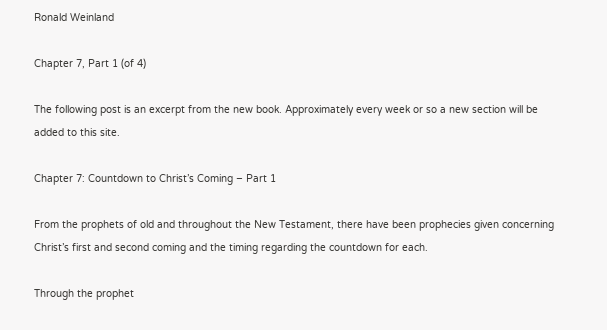Ronald Weinland

Chapter 7, Part 1 (of 4)

The following post is an excerpt from the new book. Approximately every week or so a new section will be added to this site.

Chapter 7: Countdown to Christ’s Coming – Part 1

From the prophets of old and throughout the New Testament, there have been prophecies given concerning Christ’s first and second coming and the timing regarding the countdown for each.

Through the prophet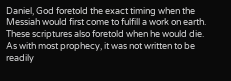Daniel, God foretold the exact timing when the Messiah would first come to fulfill a work on earth. These scriptures also foretold when he would die. As with most prophecy, it was not written to be readily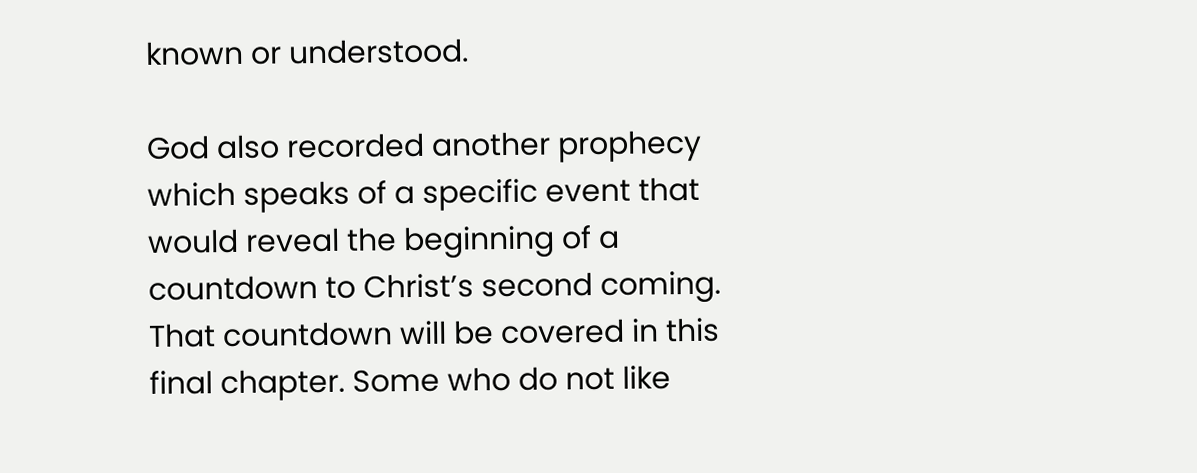known or understood.

God also recorded another prophecy which speaks of a specific event that would reveal the beginning of a countdown to Christ’s second coming. That countdown will be covered in this final chapter. Some who do not like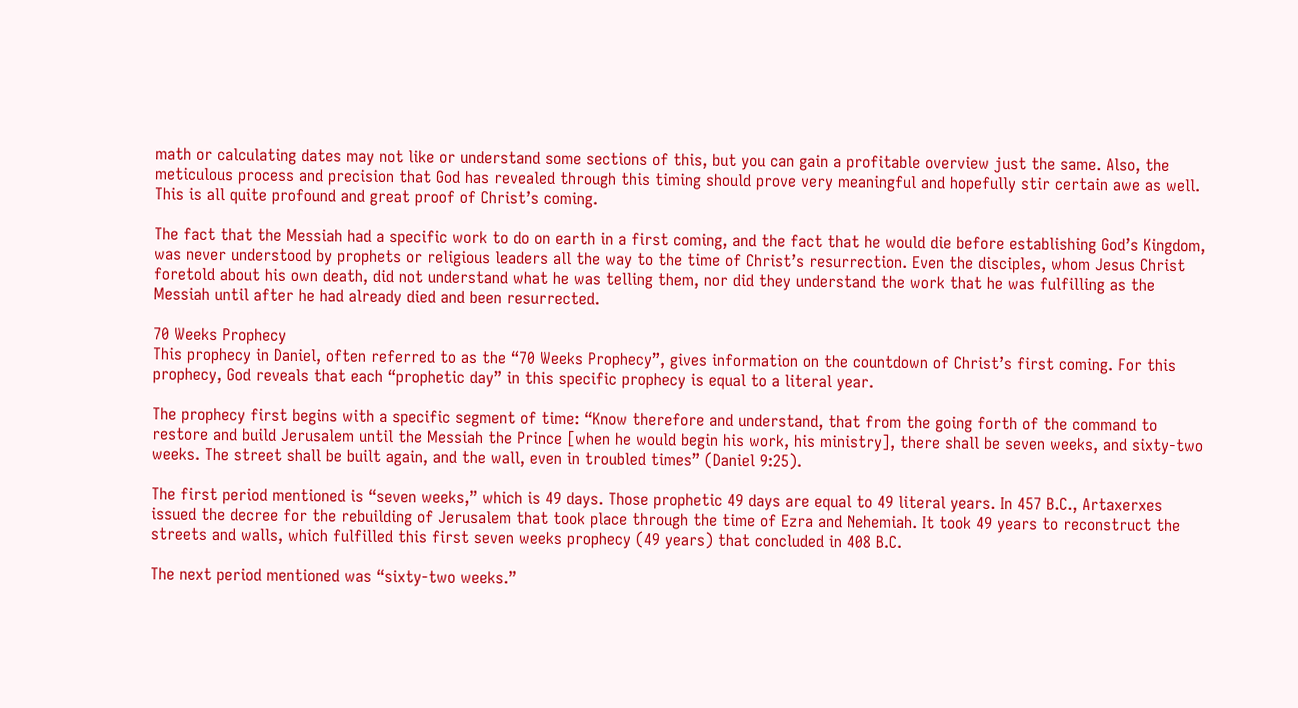math or calculating dates may not like or understand some sections of this, but you can gain a profitable overview just the same. Also, the meticulous process and precision that God has revealed through this timing should prove very meaningful and hopefully stir certain awe as well. This is all quite profound and great proof of Christ’s coming.

The fact that the Messiah had a specific work to do on earth in a first coming, and the fact that he would die before establishing God’s Kingdom, was never understood by prophets or religious leaders all the way to the time of Christ’s resurrection. Even the disciples, whom Jesus Christ foretold about his own death, did not understand what he was telling them, nor did they understand the work that he was fulfilling as the Messiah until after he had already died and been resurrected.

70 Weeks Prophecy
This prophecy in Daniel, often referred to as the “70 Weeks Prophecy”, gives information on the countdown of Christ’s first coming. For this prophecy, God reveals that each “prophetic day” in this specific prophecy is equal to a literal year.

The prophecy first begins with a specific segment of time: “Know therefore and understand, that from the going forth of the command to restore and build Jerusalem until the Messiah the Prince [when he would begin his work, his ministry], there shall be seven weeks, and sixty-two weeks. The street shall be built again, and the wall, even in troubled times” (Daniel 9:25).

The first period mentioned is “seven weeks,” which is 49 days. Those prophetic 49 days are equal to 49 literal years. In 457 B.C., Artaxerxes issued the decree for the rebuilding of Jerusalem that took place through the time of Ezra and Nehemiah. It took 49 years to reconstruct the streets and walls, which fulfilled this first seven weeks prophecy (49 years) that concluded in 408 B.C.

The next period mentioned was “sixty-two weeks.”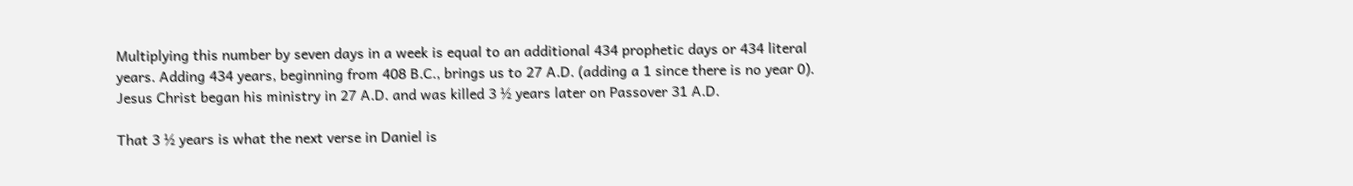Multiplying this number by seven days in a week is equal to an additional 434 prophetic days or 434 literal years. Adding 434 years, beginning from 408 B.C., brings us to 27 A.D. (adding a 1 since there is no year 0). Jesus Christ began his ministry in 27 A.D. and was killed 3 ½ years later on Passover 31 A.D.

That 3 ½ years is what the next verse in Daniel is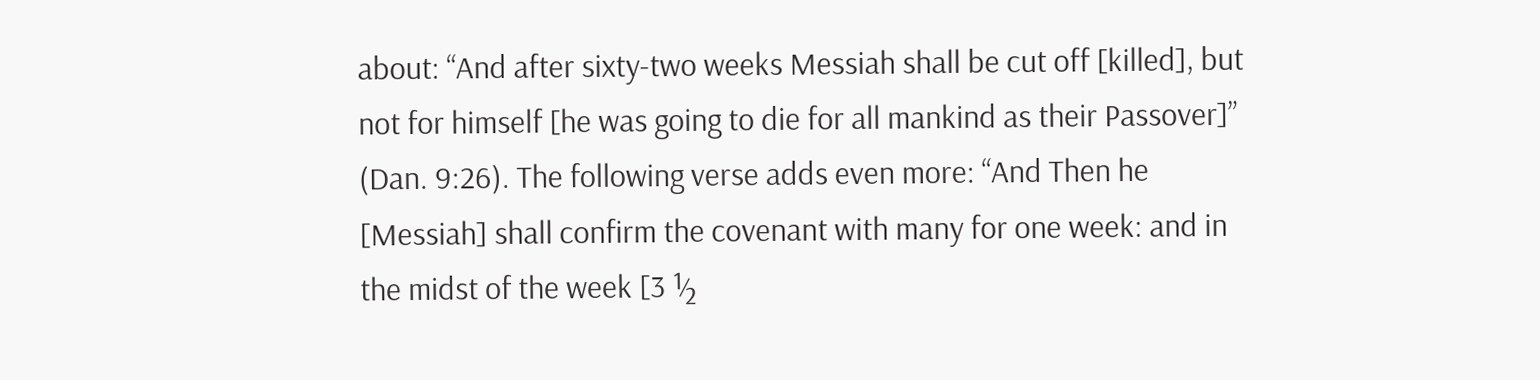about: “And after sixty-two weeks Messiah shall be cut off [killed], but not for himself [he was going to die for all mankind as their Passover]” (Dan. 9:26). The following verse adds even more: “And Then he [Messiah] shall confirm the covenant with many for one week: and in the midst of the week [3 ½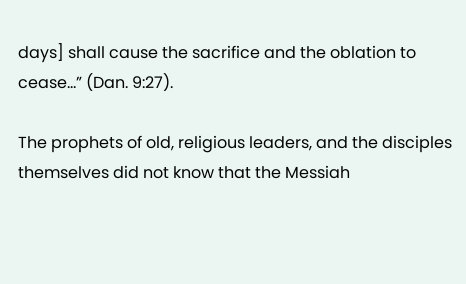days] shall cause the sacrifice and the oblation to cease…” (Dan. 9:27).

The prophets of old, religious leaders, and the disciples themselves did not know that the Messiah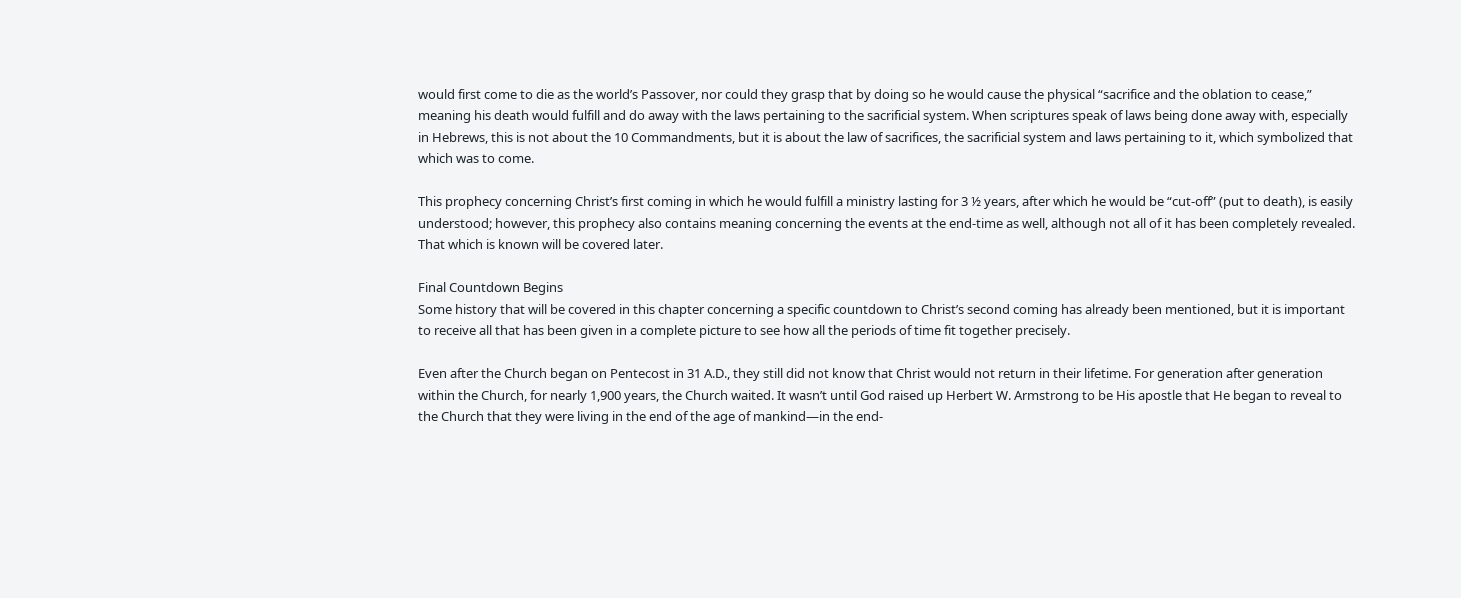would first come to die as the world’s Passover, nor could they grasp that by doing so he would cause the physical “sacrifice and the oblation to cease,” meaning his death would fulfill and do away with the laws pertaining to the sacrificial system. When scriptures speak of laws being done away with, especially in Hebrews, this is not about the 10 Commandments, but it is about the law of sacrifices, the sacrificial system and laws pertaining to it, which symbolized that which was to come.

This prophecy concerning Christ’s first coming in which he would fulfill a ministry lasting for 3 ½ years, after which he would be “cut-off” (put to death), is easily understood; however, this prophecy also contains meaning concerning the events at the end-time as well, although not all of it has been completely revealed. That which is known will be covered later.

Final Countdown Begins
Some history that will be covered in this chapter concerning a specific countdown to Christ’s second coming has already been mentioned, but it is important to receive all that has been given in a complete picture to see how all the periods of time fit together precisely.

Even after the Church began on Pentecost in 31 A.D., they still did not know that Christ would not return in their lifetime. For generation after generation within the Church, for nearly 1,900 years, the Church waited. It wasn’t until God raised up Herbert W. Armstrong to be His apostle that He began to reveal to the Church that they were living in the end of the age of mankind—in the end-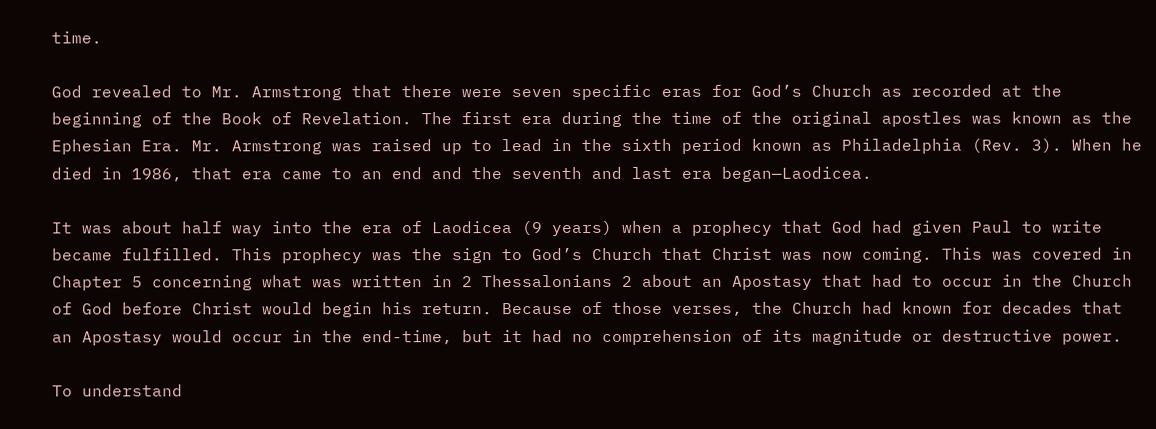time.

God revealed to Mr. Armstrong that there were seven specific eras for God’s Church as recorded at the beginning of the Book of Revelation. The first era during the time of the original apostles was known as the Ephesian Era. Mr. Armstrong was raised up to lead in the sixth period known as Philadelphia (Rev. 3). When he died in 1986, that era came to an end and the seventh and last era began—Laodicea.

It was about half way into the era of Laodicea (9 years) when a prophecy that God had given Paul to write became fulfilled. This prophecy was the sign to God’s Church that Christ was now coming. This was covered in Chapter 5 concerning what was written in 2 Thessalonians 2 about an Apostasy that had to occur in the Church of God before Christ would begin his return. Because of those verses, the Church had known for decades that an Apostasy would occur in the end-time, but it had no comprehension of its magnitude or destructive power.

To understand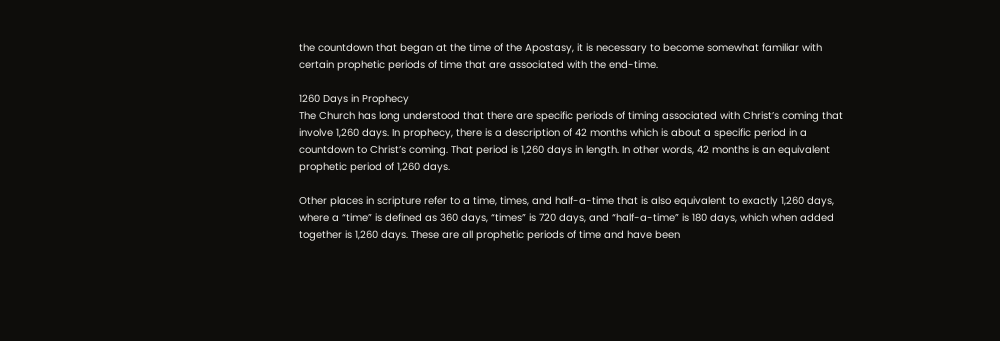the countdown that began at the time of the Apostasy, it is necessary to become somewhat familiar with certain prophetic periods of time that are associated with the end-time.

1260 Days in Prophecy
The Church has long understood that there are specific periods of timing associated with Christ’s coming that involve 1,260 days. In prophecy, there is a description of 42 months which is about a specific period in a countdown to Christ’s coming. That period is 1,260 days in length. In other words, 42 months is an equivalent prophetic period of 1,260 days.

Other places in scripture refer to a time, times, and half-a-time that is also equivalent to exactly 1,260 days, where a “time” is defined as 360 days, “times” is 720 days, and “half-a-time” is 180 days, which when added together is 1,260 days. These are all prophetic periods of time and have been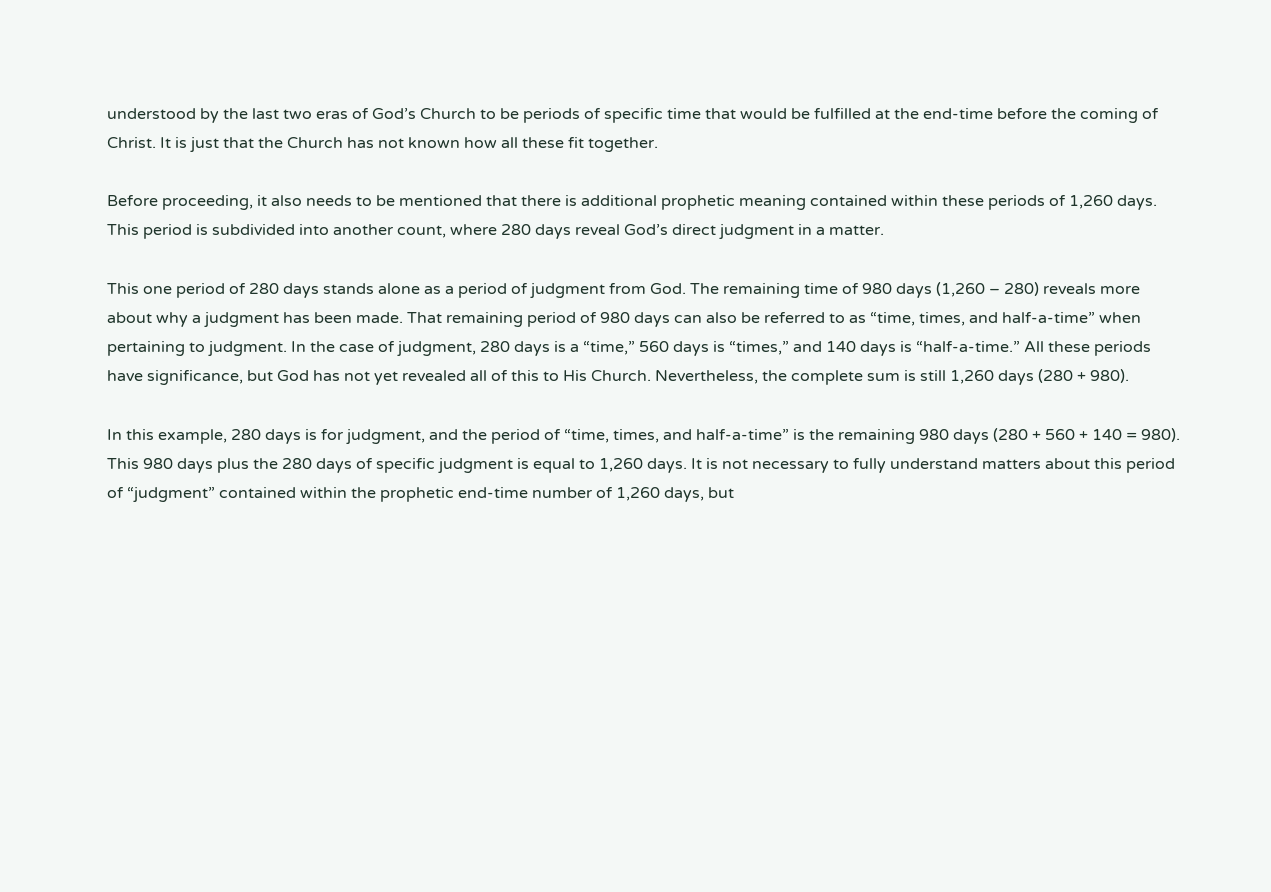understood by the last two eras of God’s Church to be periods of specific time that would be fulfilled at the end-time before the coming of Christ. It is just that the Church has not known how all these fit together.

Before proceeding, it also needs to be mentioned that there is additional prophetic meaning contained within these periods of 1,260 days. This period is subdivided into another count, where 280 days reveal God’s direct judgment in a matter.

This one period of 280 days stands alone as a period of judgment from God. The remaining time of 980 days (1,260 – 280) reveals more about why a judgment has been made. That remaining period of 980 days can also be referred to as “time, times, and half-a-time” when pertaining to judgment. In the case of judgment, 280 days is a “time,” 560 days is “times,” and 140 days is “half-a-time.” All these periods have significance, but God has not yet revealed all of this to His Church. Nevertheless, the complete sum is still 1,260 days (280 + 980).

In this example, 280 days is for judgment, and the period of “time, times, and half-a-time” is the remaining 980 days (280 + 560 + 140 = 980). This 980 days plus the 280 days of specific judgment is equal to 1,260 days. It is not necessary to fully understand matters about this period of “judgment” contained within the prophetic end-time number of 1,260 days, but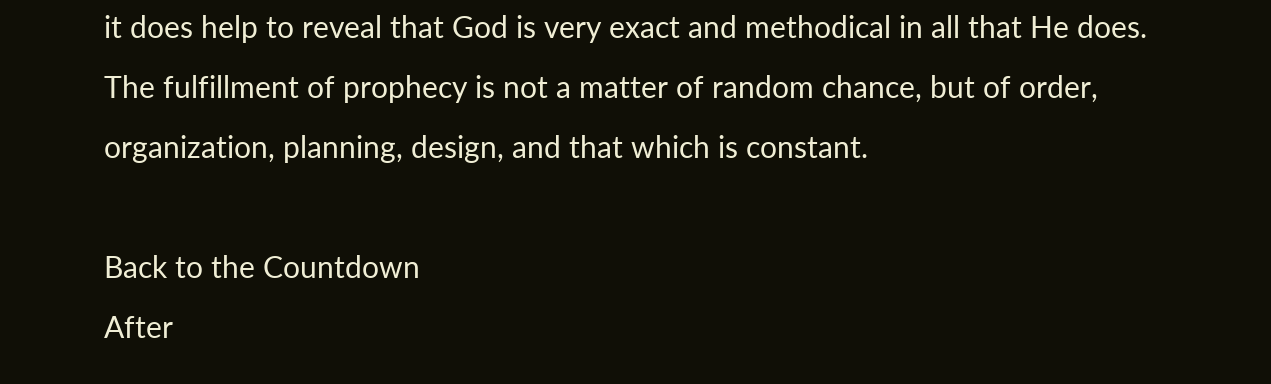it does help to reveal that God is very exact and methodical in all that He does. The fulfillment of prophecy is not a matter of random chance, but of order, organization, planning, design, and that which is constant.

Back to the Countdown
After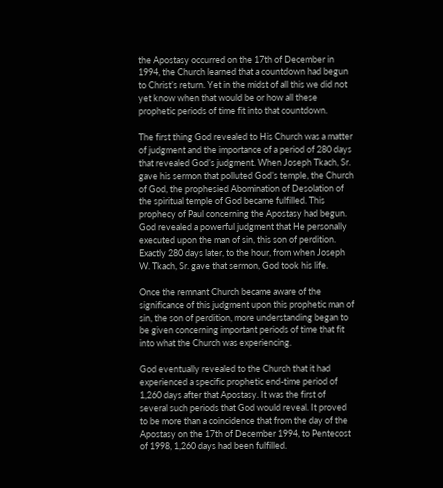the Apostasy occurred on the 17th of December in 1994, the Church learned that a countdown had begun to Christ’s return. Yet in the midst of all this we did not yet know when that would be or how all these prophetic periods of time fit into that countdown.

The first thing God revealed to His Church was a matter of judgment and the importance of a period of 280 days that revealed God’s judgment. When Joseph Tkach, Sr. gave his sermon that polluted God’s temple, the Church of God, the prophesied Abomination of Desolation of the spiritual temple of God became fulfilled. This prophecy of Paul concerning the Apostasy had begun. God revealed a powerful judgment that He personally executed upon the man of sin, this son of perdition. Exactly 280 days later, to the hour, from when Joseph W. Tkach, Sr. gave that sermon, God took his life.

Once the remnant Church became aware of the significance of this judgment upon this prophetic man of sin, the son of perdition, more understanding began to be given concerning important periods of time that fit into what the Church was experiencing.

God eventually revealed to the Church that it had experienced a specific prophetic end-time period of 1,260 days after that Apostasy. It was the first of several such periods that God would reveal. It proved to be more than a coincidence that from the day of the Apostasy on the 17th of December 1994, to Pentecost of 1998, 1,260 days had been fulfilled.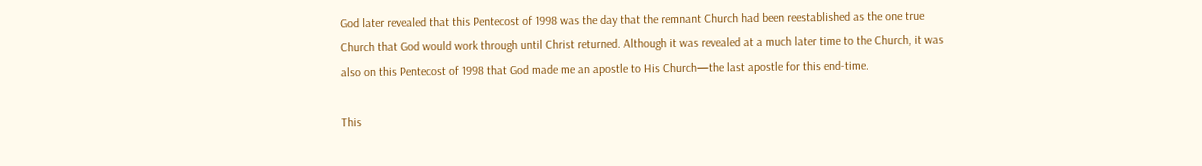God later revealed that this Pentecost of 1998 was the day that the remnant Church had been reestablished as the one true Church that God would work through until Christ returned. Although it was revealed at a much later time to the Church, it was also on this Pentecost of 1998 that God made me an apostle to His Church—the last apostle for this end-time.

This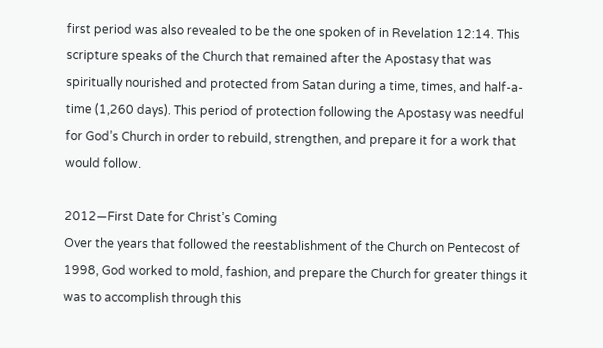first period was also revealed to be the one spoken of in Revelation 12:14. This scripture speaks of the Church that remained after the Apostasy that was spiritually nourished and protected from Satan during a time, times, and half-a-time (1,260 days). This period of protection following the Apostasy was needful for God’s Church in order to rebuild, strengthen, and prepare it for a work that would follow.

2012—First Date for Christ’s Coming
Over the years that followed the reestablishment of the Church on Pentecost of 1998, God worked to mold, fashion, and prepare the Church for greater things it was to accomplish through this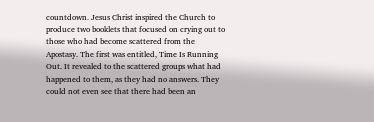countdown. Jesus Christ inspired the Church to produce two booklets that focused on crying out to those who had become scattered from the Apostasy. The first was entitled, Time Is Running Out. It revealed to the scattered groups what had happened to them, as they had no answers. They could not even see that there had been an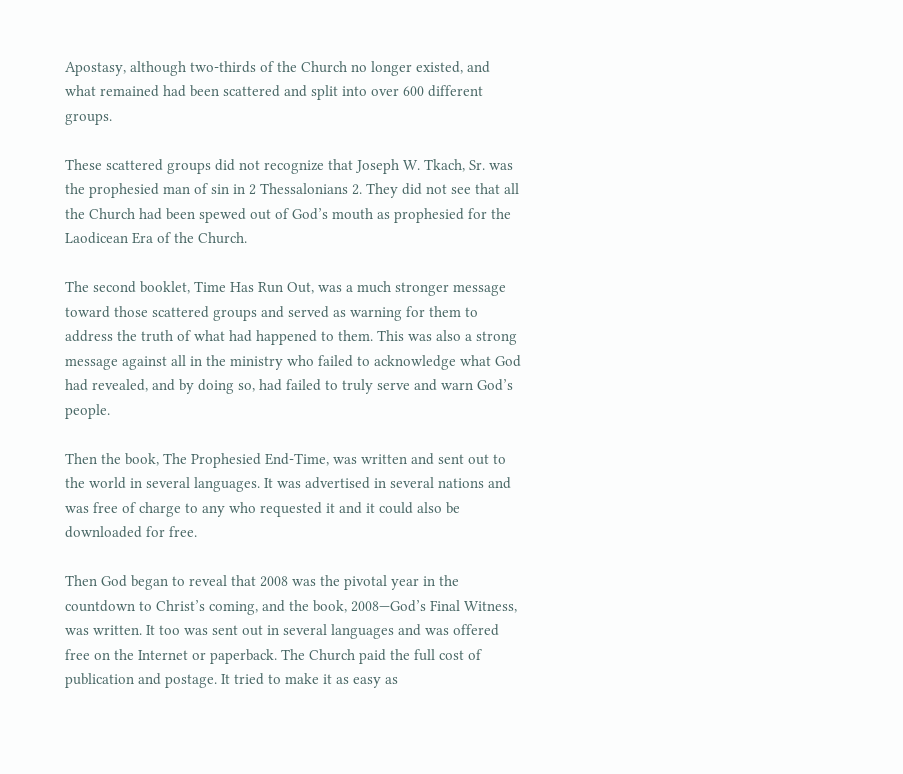Apostasy, although two-thirds of the Church no longer existed, and what remained had been scattered and split into over 600 different groups.

These scattered groups did not recognize that Joseph W. Tkach, Sr. was the prophesied man of sin in 2 Thessalonians 2. They did not see that all the Church had been spewed out of God’s mouth as prophesied for the Laodicean Era of the Church.

The second booklet, Time Has Run Out, was a much stronger message toward those scattered groups and served as warning for them to address the truth of what had happened to them. This was also a strong message against all in the ministry who failed to acknowledge what God had revealed, and by doing so, had failed to truly serve and warn God’s people.

Then the book, The Prophesied End-Time, was written and sent out to the world in several languages. It was advertised in several nations and was free of charge to any who requested it and it could also be downloaded for free.

Then God began to reveal that 2008 was the pivotal year in the countdown to Christ’s coming, and the book, 2008—God’s Final Witness, was written. It too was sent out in several languages and was offered free on the Internet or paperback. The Church paid the full cost of publication and postage. It tried to make it as easy as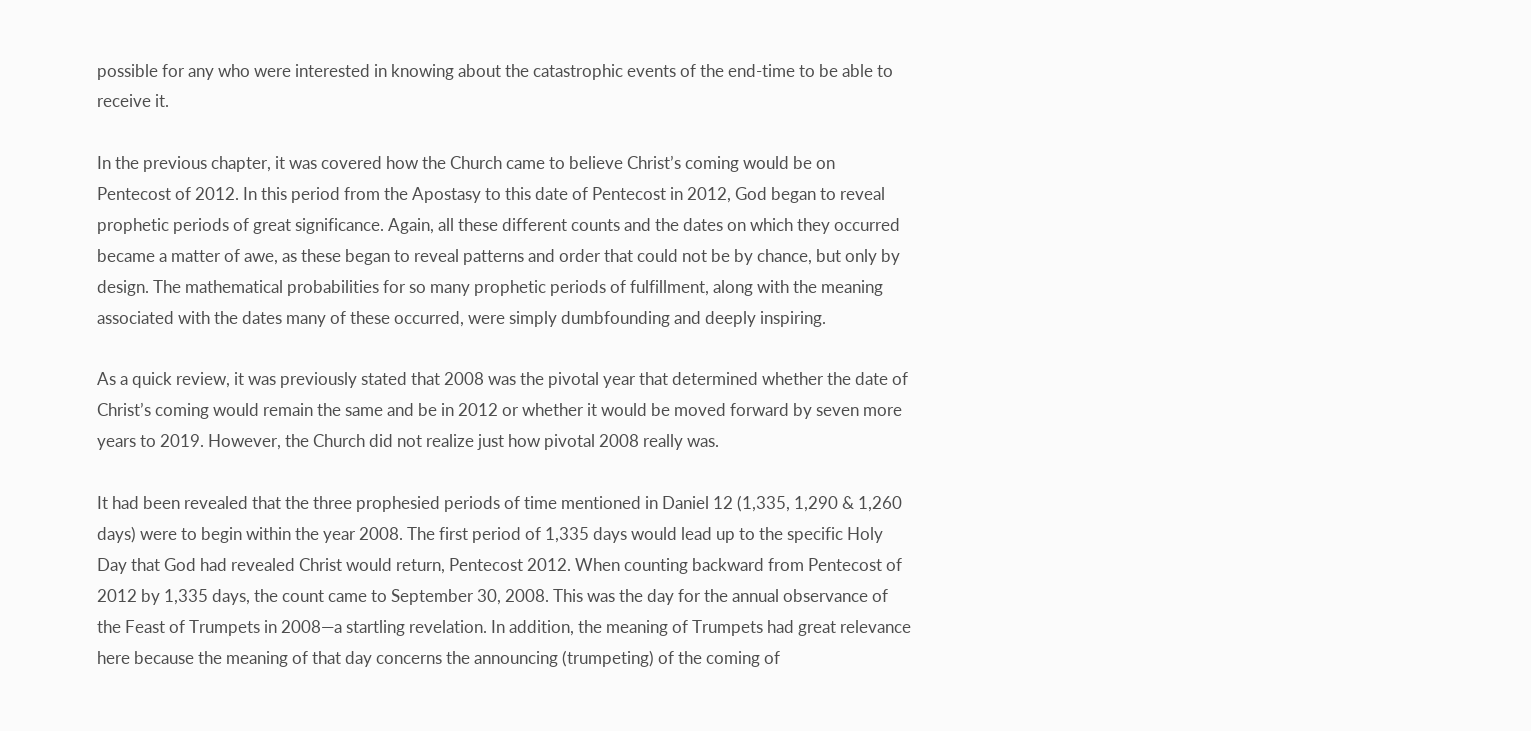possible for any who were interested in knowing about the catastrophic events of the end-time to be able to receive it.

In the previous chapter, it was covered how the Church came to believe Christ’s coming would be on Pentecost of 2012. In this period from the Apostasy to this date of Pentecost in 2012, God began to reveal prophetic periods of great significance. Again, all these different counts and the dates on which they occurred became a matter of awe, as these began to reveal patterns and order that could not be by chance, but only by design. The mathematical probabilities for so many prophetic periods of fulfillment, along with the meaning associated with the dates many of these occurred, were simply dumbfounding and deeply inspiring.

As a quick review, it was previously stated that 2008 was the pivotal year that determined whether the date of Christ’s coming would remain the same and be in 2012 or whether it would be moved forward by seven more years to 2019. However, the Church did not realize just how pivotal 2008 really was.

It had been revealed that the three prophesied periods of time mentioned in Daniel 12 (1,335, 1,290 & 1,260 days) were to begin within the year 2008. The first period of 1,335 days would lead up to the specific Holy Day that God had revealed Christ would return, Pentecost 2012. When counting backward from Pentecost of 2012 by 1,335 days, the count came to September 30, 2008. This was the day for the annual observance of the Feast of Trumpets in 2008—a startling revelation. In addition, the meaning of Trumpets had great relevance here because the meaning of that day concerns the announcing (trumpeting) of the coming of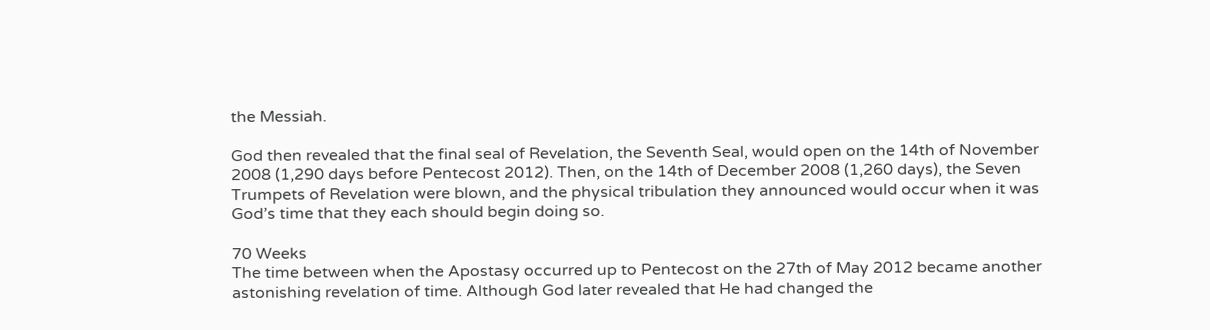the Messiah.

God then revealed that the final seal of Revelation, the Seventh Seal, would open on the 14th of November 2008 (1,290 days before Pentecost 2012). Then, on the 14th of December 2008 (1,260 days), the Seven Trumpets of Revelation were blown, and the physical tribulation they announced would occur when it was God’s time that they each should begin doing so.

70 Weeks
The time between when the Apostasy occurred up to Pentecost on the 27th of May 2012 became another astonishing revelation of time. Although God later revealed that He had changed the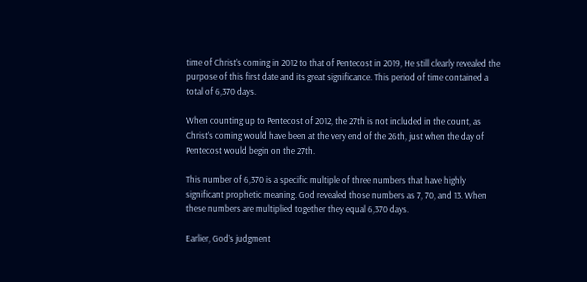time of Christ’s coming in 2012 to that of Pentecost in 2019, He still clearly revealed the purpose of this first date and its great significance. This period of time contained a total of 6,370 days.

When counting up to Pentecost of 2012, the 27th is not included in the count, as Christ’s coming would have been at the very end of the 26th, just when the day of Pentecost would begin on the 27th.

This number of 6,370 is a specific multiple of three numbers that have highly significant prophetic meaning. God revealed those numbers as 7, 70, and 13. When these numbers are multiplied together they equal 6,370 days.

Earlier, God’s judgment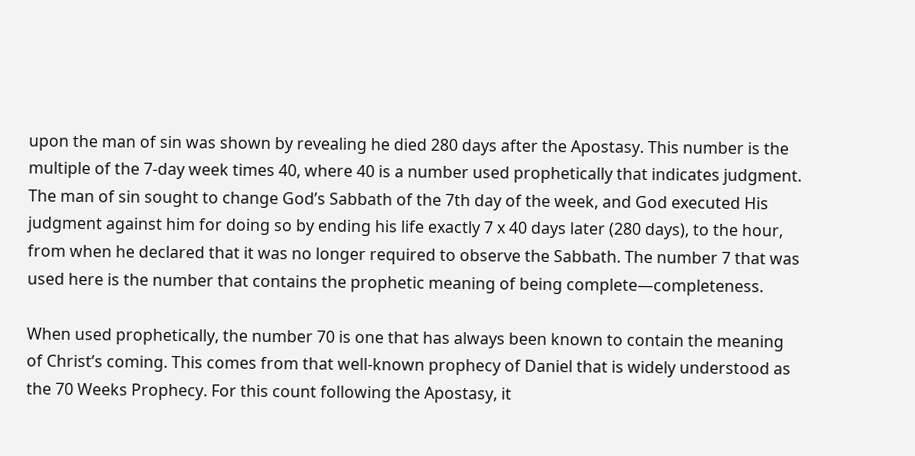upon the man of sin was shown by revealing he died 280 days after the Apostasy. This number is the multiple of the 7-day week times 40, where 40 is a number used prophetically that indicates judgment. The man of sin sought to change God’s Sabbath of the 7th day of the week, and God executed His judgment against him for doing so by ending his life exactly 7 x 40 days later (280 days), to the hour, from when he declared that it was no longer required to observe the Sabbath. The number 7 that was used here is the number that contains the prophetic meaning of being complete—completeness.

When used prophetically, the number 70 is one that has always been known to contain the meaning of Christ’s coming. This comes from that well-known prophecy of Daniel that is widely understood as the 70 Weeks Prophecy. For this count following the Apostasy, it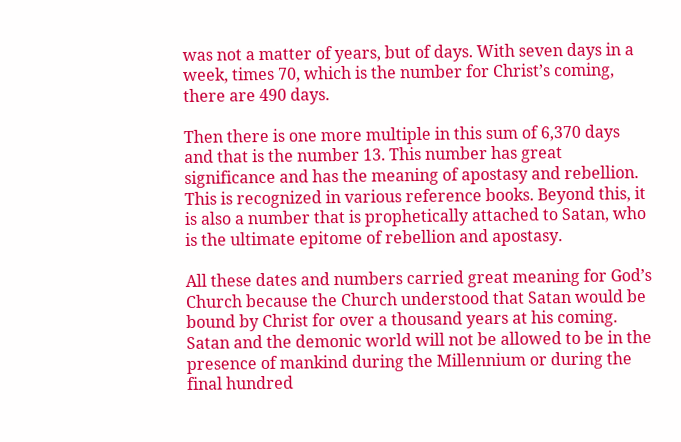was not a matter of years, but of days. With seven days in a week, times 70, which is the number for Christ’s coming, there are 490 days.

Then there is one more multiple in this sum of 6,370 days and that is the number 13. This number has great significance and has the meaning of apostasy and rebellion. This is recognized in various reference books. Beyond this, it is also a number that is prophetically attached to Satan, who is the ultimate epitome of rebellion and apostasy.

All these dates and numbers carried great meaning for God’s Church because the Church understood that Satan would be bound by Christ for over a thousand years at his coming. Satan and the demonic world will not be allowed to be in the presence of mankind during the Millennium or during the final hundred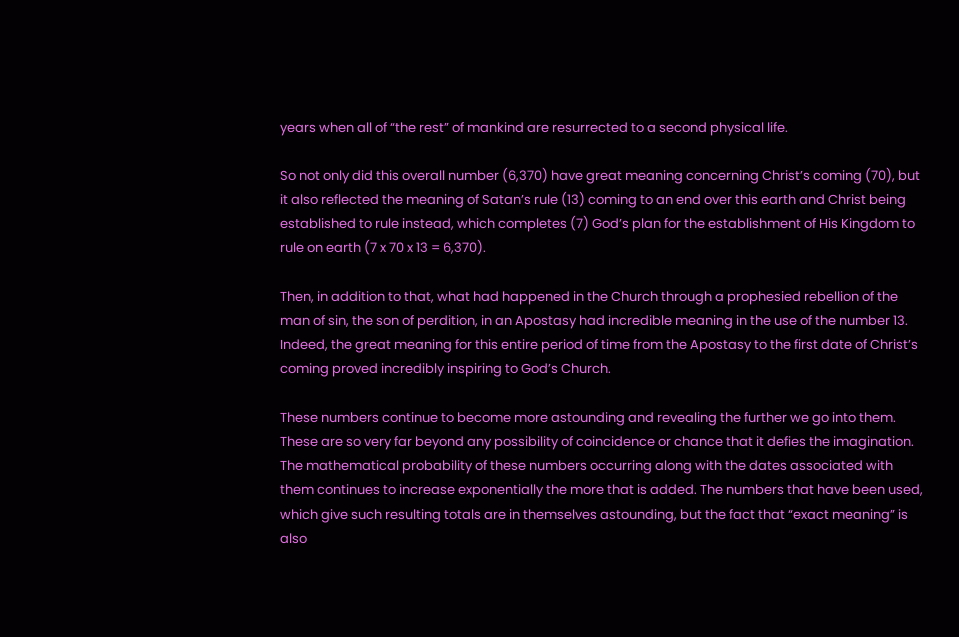years when all of “the rest” of mankind are resurrected to a second physical life.

So not only did this overall number (6,370) have great meaning concerning Christ’s coming (70), but it also reflected the meaning of Satan’s rule (13) coming to an end over this earth and Christ being established to rule instead, which completes (7) God’s plan for the establishment of His Kingdom to rule on earth (7 x 70 x 13 = 6,370).

Then, in addition to that, what had happened in the Church through a prophesied rebellion of the man of sin, the son of perdition, in an Apostasy had incredible meaning in the use of the number 13. Indeed, the great meaning for this entire period of time from the Apostasy to the first date of Christ’s coming proved incredibly inspiring to God’s Church.

These numbers continue to become more astounding and revealing the further we go into them. These are so very far beyond any possibility of coincidence or chance that it defies the imagination. The mathematical probability of these numbers occurring along with the dates associated with them continues to increase exponentially the more that is added. The numbers that have been used, which give such resulting totals are in themselves astounding, but the fact that “exact meaning” is also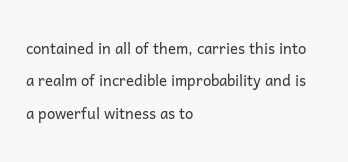contained in all of them, carries this into a realm of incredible improbability and is a powerful witness as to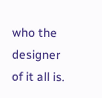who the designer of it all is.